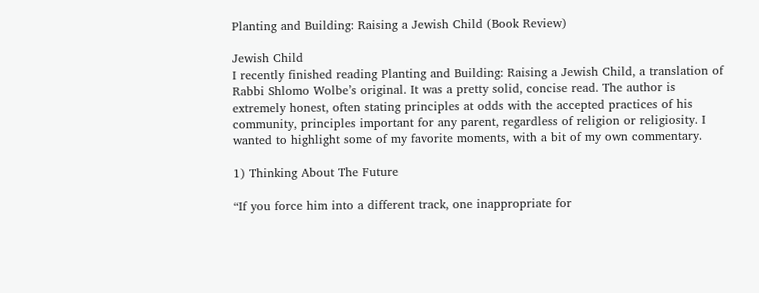Planting and Building: Raising a Jewish Child (Book Review)

Jewish Child
I recently finished reading Planting and Building: Raising a Jewish Child, a translation of Rabbi Shlomo Wolbe’s original. It was a pretty solid, concise read. The author is extremely honest, often stating principles at odds with the accepted practices of his community, principles important for any parent, regardless of religion or religiosity. I wanted to highlight some of my favorite moments, with a bit of my own commentary.

1) Thinking About The Future

“If you force him into a different track, one inappropriate for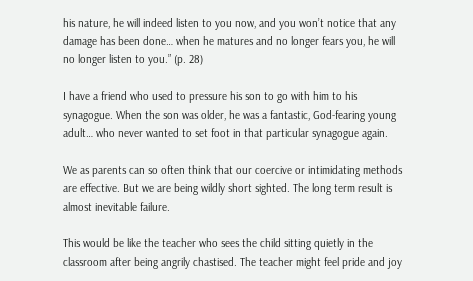his nature, he will indeed listen to you now, and you won’t notice that any damage has been done… when he matures and no longer fears you, he will no longer listen to you.” (p. 28)

I have a friend who used to pressure his son to go with him to his synagogue. When the son was older, he was a fantastic, God-fearing young adult… who never wanted to set foot in that particular synagogue again.

We as parents can so often think that our coercive or intimidating methods are effective. But we are being wildly short sighted. The long term result is almost inevitable failure.

This would be like the teacher who sees the child sitting quietly in the classroom after being angrily chastised. The teacher might feel pride and joy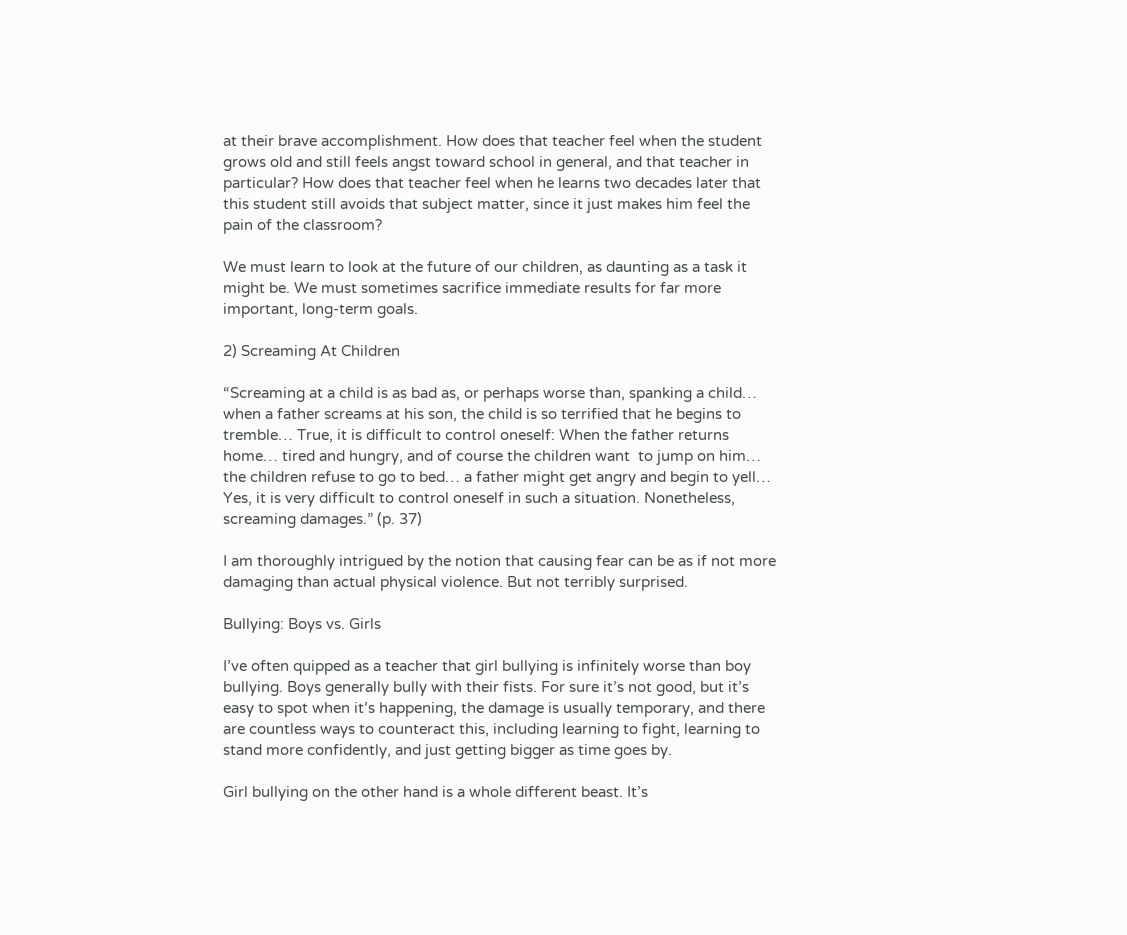at their brave accomplishment. How does that teacher feel when the student grows old and still feels angst toward school in general, and that teacher in particular? How does that teacher feel when he learns two decades later that this student still avoids that subject matter, since it just makes him feel the pain of the classroom?

We must learn to look at the future of our children, as daunting as a task it might be. We must sometimes sacrifice immediate results for far more important, long-term goals.

2) Screaming At Children

“Screaming at a child is as bad as, or perhaps worse than, spanking a child… when a father screams at his son, the child is so terrified that he begins to tremble… True, it is difficult to control oneself: When the father returns home… tired and hungry, and of course the children want  to jump on him… the children refuse to go to bed… a father might get angry and begin to yell… Yes, it is very difficult to control oneself in such a situation. Nonetheless, screaming damages.” (p. 37)

I am thoroughly intrigued by the notion that causing fear can be as if not more damaging than actual physical violence. But not terribly surprised.

Bullying: Boys vs. Girls

I’ve often quipped as a teacher that girl bullying is infinitely worse than boy bullying. Boys generally bully with their fists. For sure it’s not good, but it’s easy to spot when it’s happening, the damage is usually temporary, and there are countless ways to counteract this, including learning to fight, learning to stand more confidently, and just getting bigger as time goes by.

Girl bullying on the other hand is a whole different beast. It’s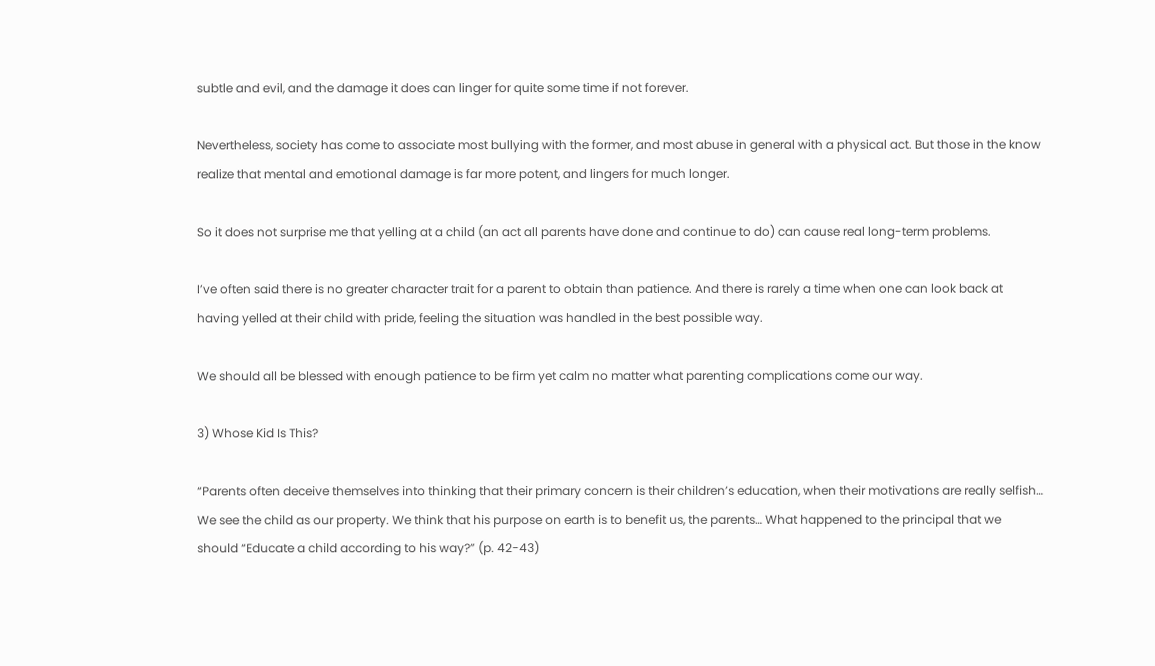subtle and evil, and the damage it does can linger for quite some time if not forever.

Nevertheless, society has come to associate most bullying with the former, and most abuse in general with a physical act. But those in the know realize that mental and emotional damage is far more potent, and lingers for much longer.

So it does not surprise me that yelling at a child (an act all parents have done and continue to do) can cause real long-term problems.

I’ve often said there is no greater character trait for a parent to obtain than patience. And there is rarely a time when one can look back at having yelled at their child with pride, feeling the situation was handled in the best possible way.

We should all be blessed with enough patience to be firm yet calm no matter what parenting complications come our way.

3) Whose Kid Is This?

“Parents often deceive themselves into thinking that their primary concern is their children’s education, when their motivations are really selfish… We see the child as our property. We think that his purpose on earth is to benefit us, the parents… What happened to the principal that we should “Educate a child according to his way?” (p. 42-43)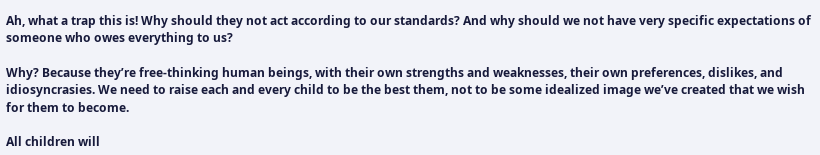Ah, what a trap this is! Why should they not act according to our standards? And why should we not have very specific expectations of someone who owes everything to us?

Why? Because they’re free-thinking human beings, with their own strengths and weaknesses, their own preferences, dislikes, and idiosyncrasies. We need to raise each and every child to be the best them, not to be some idealized image we’ve created that we wish for them to become.

All children will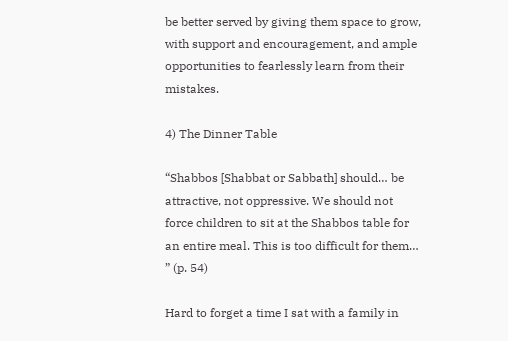be better served by giving them space to grow, with support and encouragement, and ample opportunities to fearlessly learn from their mistakes.

4) The Dinner Table

“Shabbos [Shabbat or Sabbath] should… be attractive, not oppressive. We should not force children to sit at the Shabbos table for an entire meal. This is too difficult for them… ” (p. 54)

Hard to forget a time I sat with a family in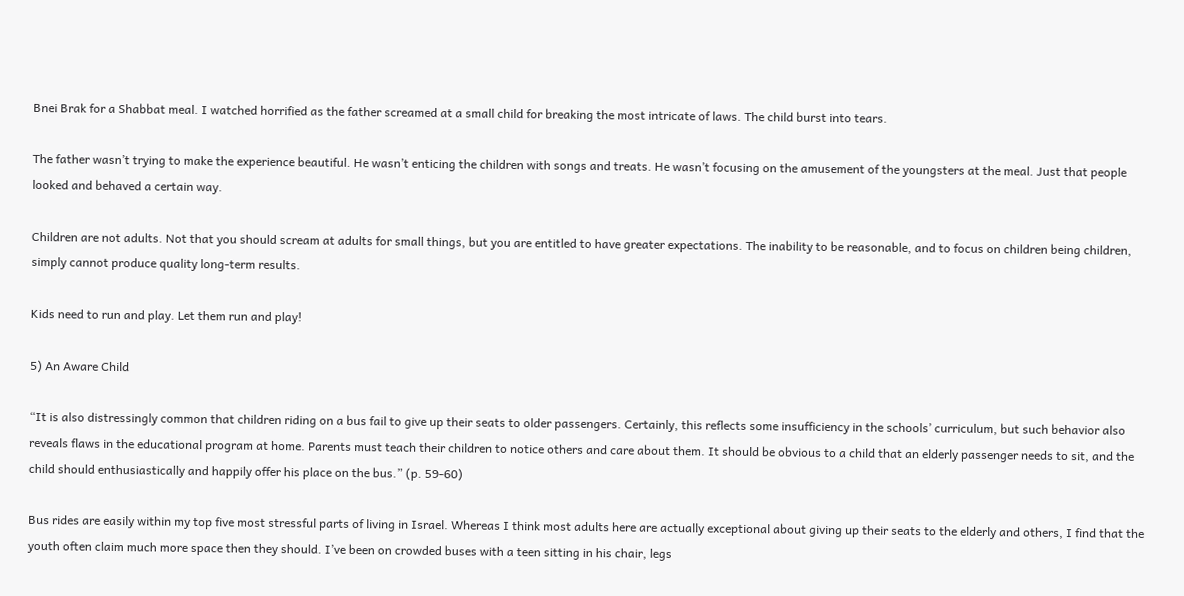Bnei Brak for a Shabbat meal. I watched horrified as the father screamed at a small child for breaking the most intricate of laws. The child burst into tears.

The father wasn’t trying to make the experience beautiful. He wasn’t enticing the children with songs and treats. He wasn’t focusing on the amusement of the youngsters at the meal. Just that people looked and behaved a certain way.

Children are not adults. Not that you should scream at adults for small things, but you are entitled to have greater expectations. The inability to be reasonable, and to focus on children being children, simply cannot produce quality long-term results.

Kids need to run and play. Let them run and play!

5) An Aware Child

“It is also distressingly common that children riding on a bus fail to give up their seats to older passengers. Certainly, this reflects some insufficiency in the schools’ curriculum, but such behavior also reveals flaws in the educational program at home. Parents must teach their children to notice others and care about them. It should be obvious to a child that an elderly passenger needs to sit, and the child should enthusiastically and happily offer his place on the bus.” (p. 59-60)

Bus rides are easily within my top five most stressful parts of living in Israel. Whereas I think most adults here are actually exceptional about giving up their seats to the elderly and others, I find that the youth often claim much more space then they should. I’ve been on crowded buses with a teen sitting in his chair, legs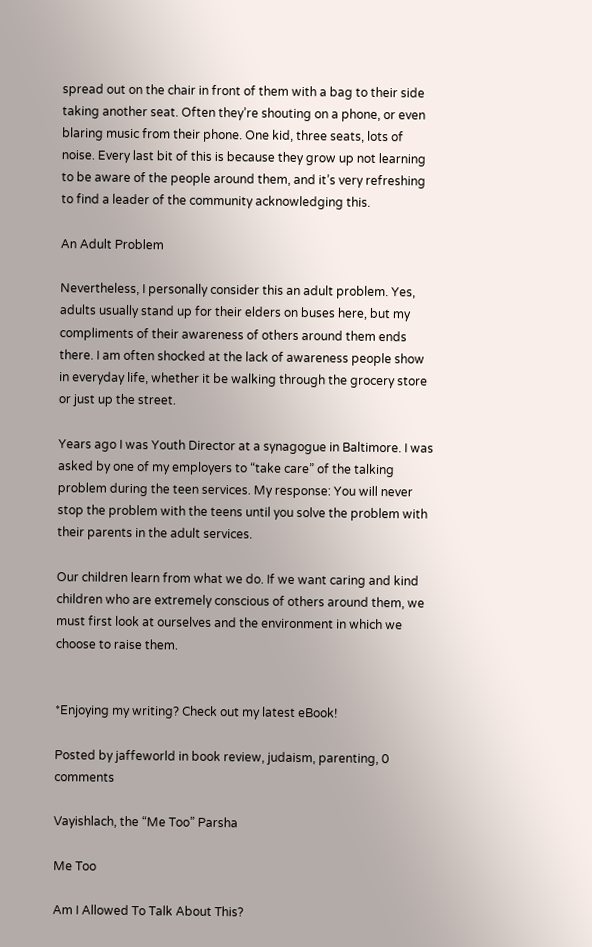spread out on the chair in front of them with a bag to their side taking another seat. Often they’re shouting on a phone, or even blaring music from their phone. One kid, three seats, lots of noise. Every last bit of this is because they grow up not learning to be aware of the people around them, and it’s very refreshing to find a leader of the community acknowledging this.

An Adult Problem

Nevertheless, I personally consider this an adult problem. Yes, adults usually stand up for their elders on buses here, but my compliments of their awareness of others around them ends there. I am often shocked at the lack of awareness people show in everyday life, whether it be walking through the grocery store or just up the street.

Years ago I was Youth Director at a synagogue in Baltimore. I was asked by one of my employers to “take care” of the talking problem during the teen services. My response: You will never stop the problem with the teens until you solve the problem with their parents in the adult services.

Our children learn from what we do. If we want caring and kind children who are extremely conscious of others around them, we must first look at ourselves and the environment in which we choose to raise them.


*Enjoying my writing? Check out my latest eBook!

Posted by jaffeworld in book review, judaism, parenting, 0 comments

Vayishlach, the “Me Too” Parsha

Me Too

Am I Allowed To Talk About This?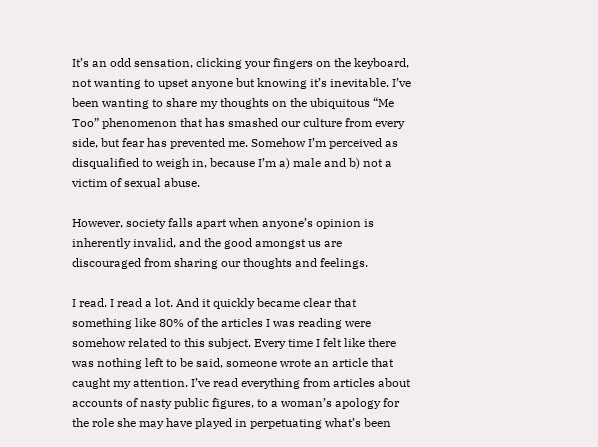It’s an odd sensation, clicking your fingers on the keyboard, not wanting to upset anyone but knowing it’s inevitable. I’ve been wanting to share my thoughts on the ubiquitous “Me Too” phenomenon that has smashed our culture from every side, but fear has prevented me. Somehow I’m perceived as disqualified to weigh in, because I’m a) male and b) not a victim of sexual abuse.

However, society falls apart when anyone’s opinion is inherently invalid, and the good amongst us are discouraged from sharing our thoughts and feelings.

I read. I read a lot. And it quickly became clear that something like 80% of the articles I was reading were somehow related to this subject. Every time I felt like there was nothing left to be said, someone wrote an article that caught my attention. I’ve read everything from articles about accounts of nasty public figures, to a woman’s apology for the role she may have played in perpetuating what’s been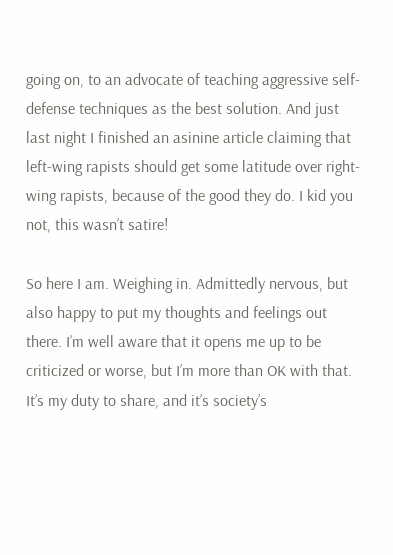going on, to an advocate of teaching aggressive self-defense techniques as the best solution. And just last night I finished an asinine article claiming that left-wing rapists should get some latitude over right-wing rapists, because of the good they do. I kid you not, this wasn’t satire!

So here I am. Weighing in. Admittedly nervous, but also happy to put my thoughts and feelings out there. I’m well aware that it opens me up to be criticized or worse, but I’m more than OK with that. It’s my duty to share, and it’s society’s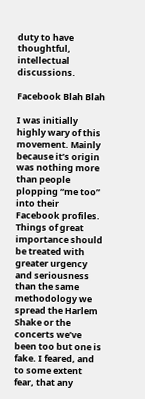duty to have thoughtful, intellectual discussions.

Facebook Blah Blah

I was initially highly wary of this movement. Mainly because it’s origin was nothing more than people plopping “me too” into their Facebook profiles. Things of great importance should be treated with greater urgency and seriousness than the same methodology we spread the Harlem Shake or the concerts we’ve been too but one is fake. I feared, and to some extent fear, that any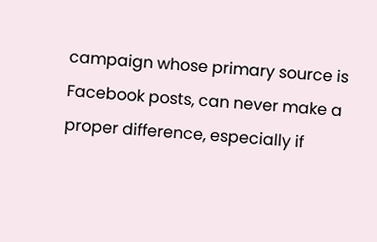campaign whose primary source is Facebook posts, can never make a proper difference, especially if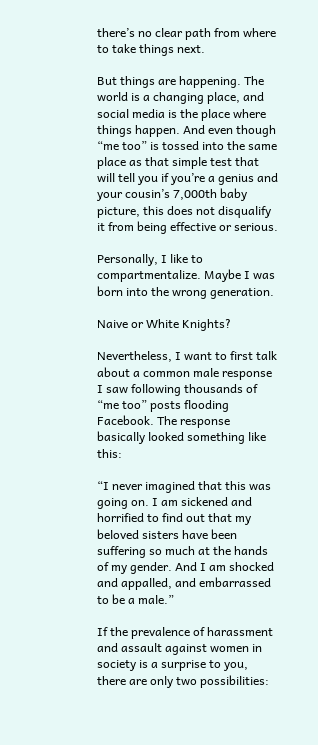there’s no clear path from where to take things next.

But things are happening. The world is a changing place, and social media is the place where things happen. And even though “me too” is tossed into the same place as that simple test that will tell you if you’re a genius and your cousin’s 7,000th baby picture, this does not disqualify it from being effective or serious.

Personally, I like to compartmentalize. Maybe I was born into the wrong generation.

Naive or White Knights?

Nevertheless, I want to first talk about a common male response I saw following thousands of “me too” posts flooding Facebook. The response basically looked something like this:

“I never imagined that this was going on. I am sickened and horrified to find out that my beloved sisters have been suffering so much at the hands of my gender. And I am shocked and appalled, and embarrassed to be a male.”

If the prevalence of harassment and assault against women in society is a surprise to you, there are only two possibilities: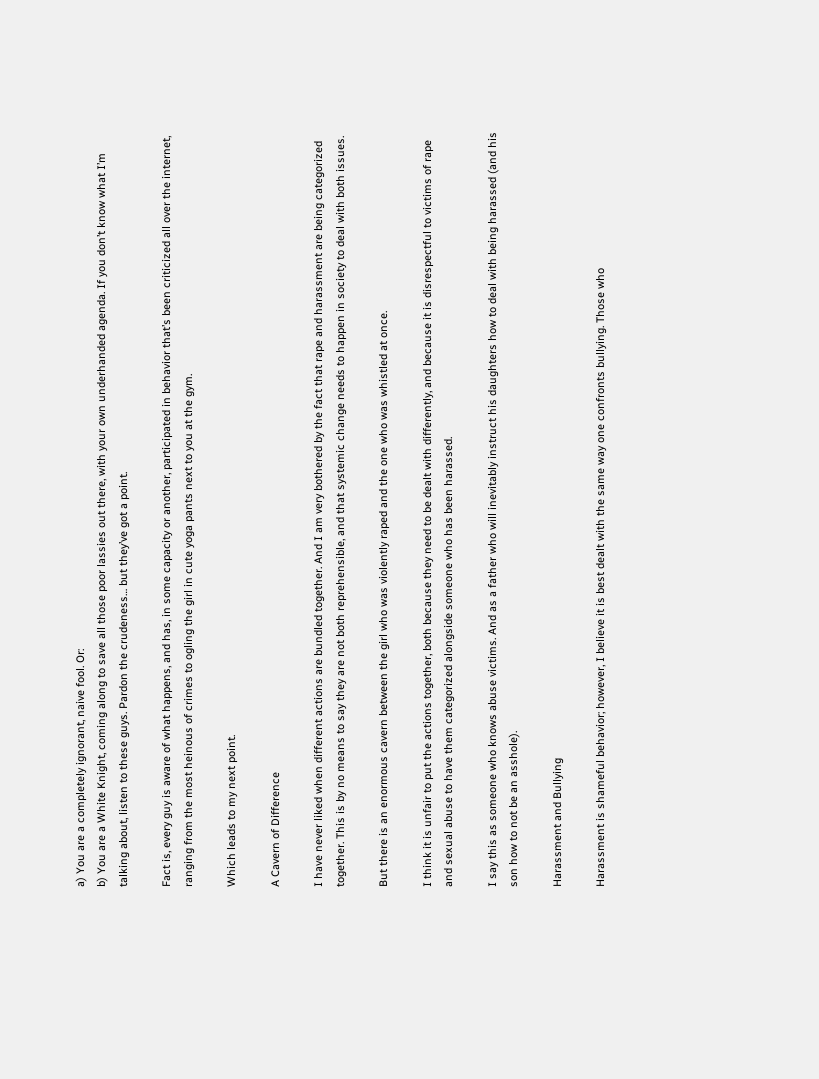a) You are a completely ignorant, naive fool. Or:
b) You are a White Knight, coming along to save all those poor lassies out there, with your own underhanded agenda. If you don’t know what I’m talking about, listen to these guys. Pardon the crudeness… but they’ve got a point.

Fact is, every guy is aware of what happens, and has, in some capacity or another, participated in behavior that’s been criticized all over the internet, ranging from the most heinous of crimes to ogling the girl in cute yoga pants next to you at the gym.

Which leads to my next point.

A Cavern of Difference

I have never liked when different actions are bundled together. And I am very bothered by the fact that rape and harassment are being categorized together. This is by no means to say they are not both reprehensible, and that systemic change needs to happen in society to deal with both issues.

But there is an enormous cavern between the girl who was violently raped and the one who was whistled at once.

I think it is unfair to put the actions together, both because they need to be dealt with differently, and because it is disrespectful to victims of rape and sexual abuse to have them categorized alongside someone who has been harassed.

I say this as someone who knows abuse victims. And as a father who will inevitably instruct his daughters how to deal with being harassed (and his son how to not be an asshole).

Harassment and Bullying

Harassment is shameful behavior; however, I believe it is best dealt with the same way one confronts bullying. Those who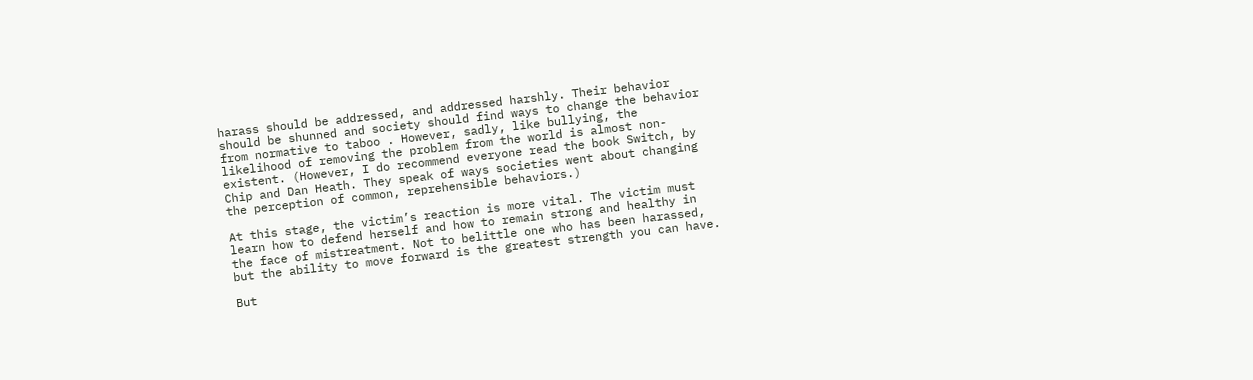harass should be addressed, and addressed harshly. Their behavior should be shunned and society should find ways to change the behavior from normative to taboo . However, sadly, like bullying, the likelihood of removing the problem from the world is almost non-existent. (However, I do recommend everyone read the book Switch, by Chip and Dan Heath. They speak of ways societies went about changing the perception of common, reprehensible behaviors.)

At this stage, the victim’s reaction is more vital. The victim must learn how to defend herself and how to remain strong and healthy in the face of mistreatment. Not to belittle one who has been harassed, but the ability to move forward is the greatest strength you can have.

But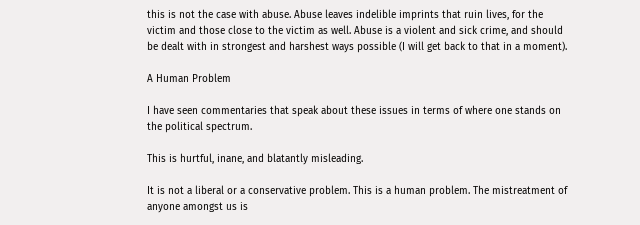this is not the case with abuse. Abuse leaves indelible imprints that ruin lives, for the victim and those close to the victim as well. Abuse is a violent and sick crime, and should be dealt with in strongest and harshest ways possible (I will get back to that in a moment).

A Human Problem

I have seen commentaries that speak about these issues in terms of where one stands on the political spectrum.

This is hurtful, inane, and blatantly misleading.

It is not a liberal or a conservative problem. This is a human problem. The mistreatment of anyone amongst us is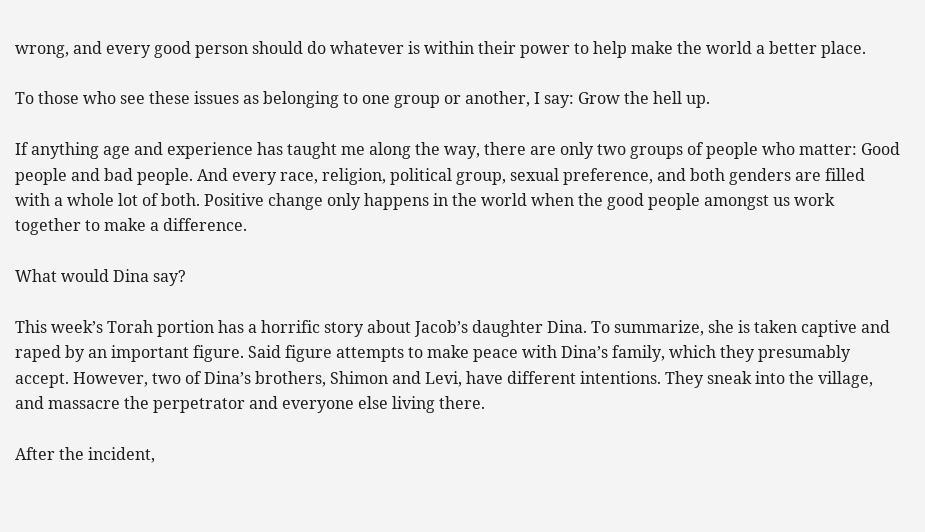wrong, and every good person should do whatever is within their power to help make the world a better place.

To those who see these issues as belonging to one group or another, I say: Grow the hell up.

If anything age and experience has taught me along the way, there are only two groups of people who matter: Good people and bad people. And every race, religion, political group, sexual preference, and both genders are filled with a whole lot of both. Positive change only happens in the world when the good people amongst us work together to make a difference.

What would Dina say?

This week’s Torah portion has a horrific story about Jacob’s daughter Dina. To summarize, she is taken captive and raped by an important figure. Said figure attempts to make peace with Dina’s family, which they presumably accept. However, two of Dina’s brothers, Shimon and Levi, have different intentions. They sneak into the village, and massacre the perpetrator and everyone else living there.

After the incident,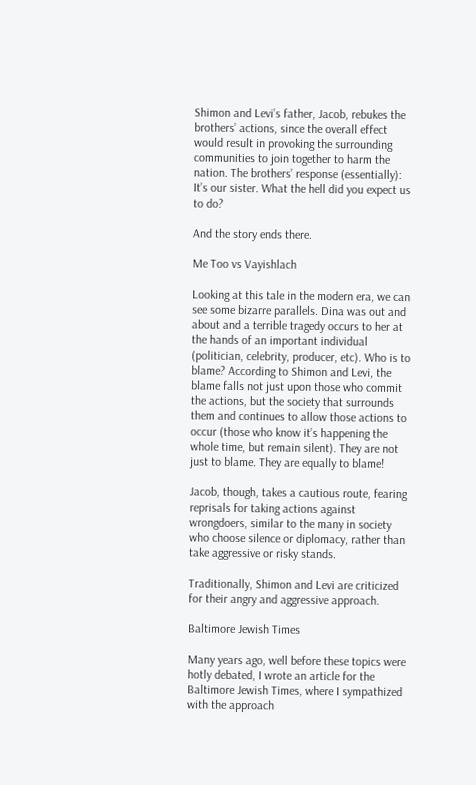Shimon and Levi’s father, Jacob, rebukes the brothers’ actions, since the overall effect would result in provoking the surrounding communities to join together to harm the nation. The brothers’ response (essentially): It’s our sister. What the hell did you expect us to do?

And the story ends there.

Me Too vs Vayishlach

Looking at this tale in the modern era, we can see some bizarre parallels. Dina was out and about and a terrible tragedy occurs to her at the hands of an important individual (politician, celebrity, producer, etc). Who is to blame? According to Shimon and Levi, the blame falls not just upon those who commit the actions, but the society that surrounds them and continues to allow those actions to occur (those who know it’s happening the whole time, but remain silent). They are not just to blame. They are equally to blame!

Jacob, though, takes a cautious route, fearing reprisals for taking actions against wrongdoers, similar to the many in society who choose silence or diplomacy, rather than take aggressive or risky stands.

Traditionally, Shimon and Levi are criticized for their angry and aggressive approach.

Baltimore Jewish Times

Many years ago, well before these topics were hotly debated, I wrote an article for the Baltimore Jewish Times, where I sympathized with the approach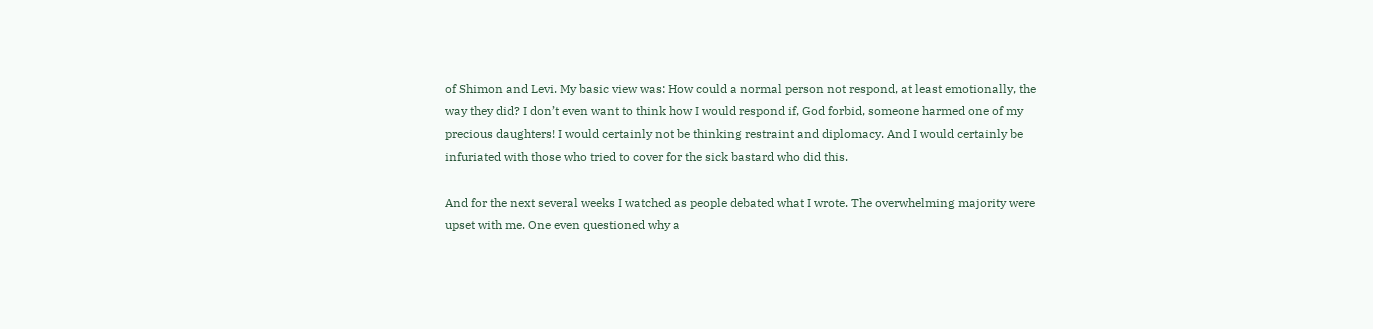of Shimon and Levi. My basic view was: How could a normal person not respond, at least emotionally, the way they did? I don’t even want to think how I would respond if, God forbid, someone harmed one of my precious daughters! I would certainly not be thinking restraint and diplomacy. And I would certainly be infuriated with those who tried to cover for the sick bastard who did this.

And for the next several weeks I watched as people debated what I wrote. The overwhelming majority were upset with me. One even questioned why a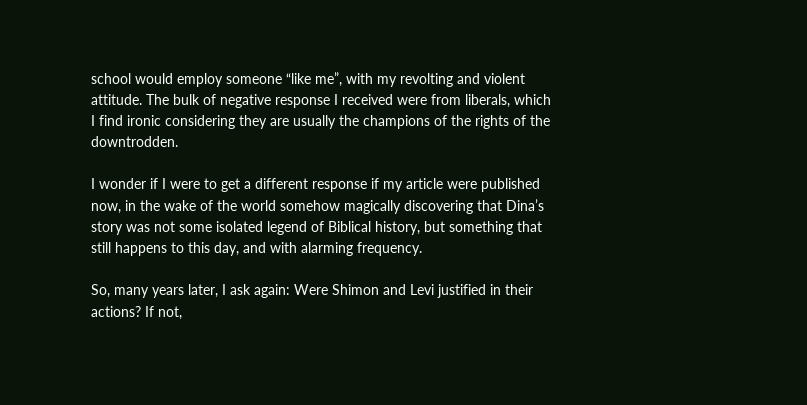school would employ someone “like me”, with my revolting and violent attitude. The bulk of negative response I received were from liberals, which I find ironic considering they are usually the champions of the rights of the downtrodden.

I wonder if I were to get a different response if my article were published now, in the wake of the world somehow magically discovering that Dina’s story was not some isolated legend of Biblical history, but something that still happens to this day, and with alarming frequency.

So, many years later, I ask again: Were Shimon and Levi justified in their actions? If not,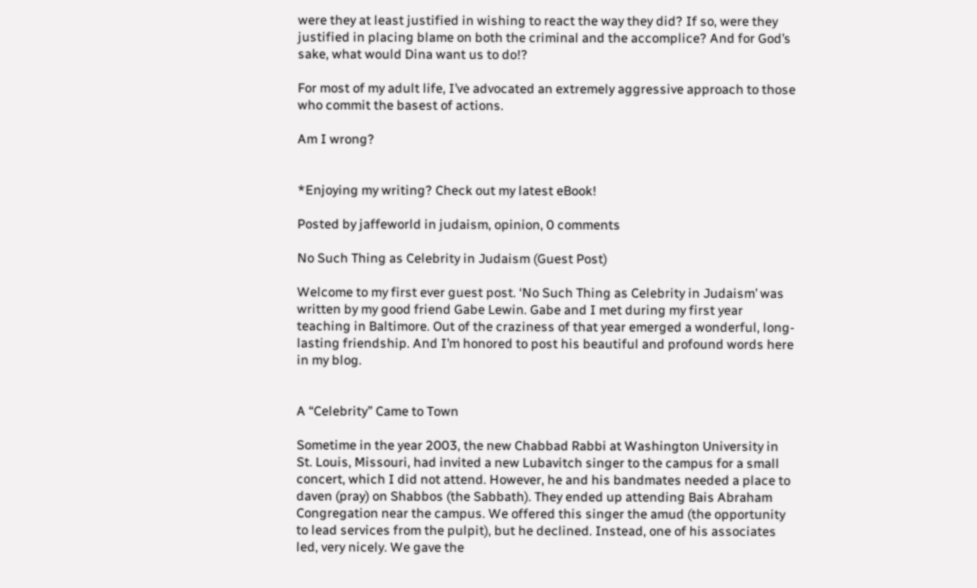were they at least justified in wishing to react the way they did? If so, were they justified in placing blame on both the criminal and the accomplice? And for God’s sake, what would Dina want us to do!?

For most of my adult life, I’ve advocated an extremely aggressive approach to those who commit the basest of actions.

Am I wrong?


*Enjoying my writing? Check out my latest eBook!

Posted by jaffeworld in judaism, opinion, 0 comments

No Such Thing as Celebrity in Judaism (Guest Post)

Welcome to my first ever guest post. ‘No Such Thing as Celebrity in Judaism’ was written by my good friend Gabe Lewin. Gabe and I met during my first year teaching in Baltimore. Out of the craziness of that year emerged a wonderful, long-lasting friendship. And I’m honored to post his beautiful and profound words here in my blog.


A “Celebrity” Came to Town

Sometime in the year 2003, the new Chabbad Rabbi at Washington University in St. Louis, Missouri, had invited a new Lubavitch singer to the campus for a small concert, which I did not attend. However, he and his bandmates needed a place to daven (pray) on Shabbos (the Sabbath). They ended up attending Bais Abraham Congregation near the campus. We offered this singer the amud (the opportunity to lead services from the pulpit), but he declined. Instead, one of his associates led, very nicely. We gave the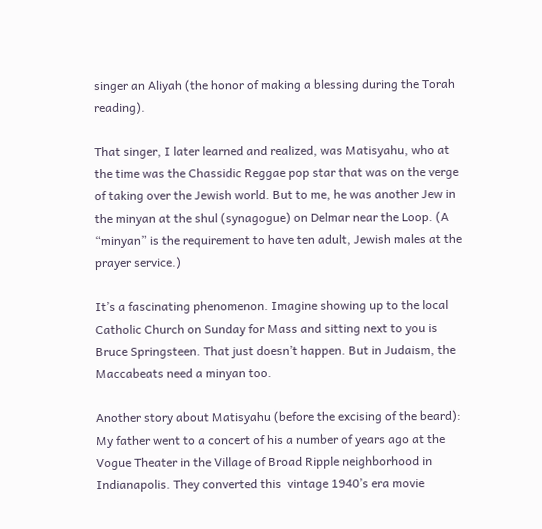singer an Aliyah (the honor of making a blessing during the Torah reading).

That singer, I later learned and realized, was Matisyahu, who at the time was the Chassidic Reggae pop star that was on the verge of taking over the Jewish world. But to me, he was another Jew in the minyan at the shul (synagogue) on Delmar near the Loop. (A “minyan” is the requirement to have ten adult, Jewish males at the prayer service.)

It’s a fascinating phenomenon. Imagine showing up to the local Catholic Church on Sunday for Mass and sitting next to you is Bruce Springsteen. That just doesn’t happen. But in Judaism, the Maccabeats need a minyan too.

Another story about Matisyahu (before the excising of the beard): My father went to a concert of his a number of years ago at the Vogue Theater in the Village of Broad Ripple neighborhood in Indianapolis. They converted this  vintage 1940’s era movie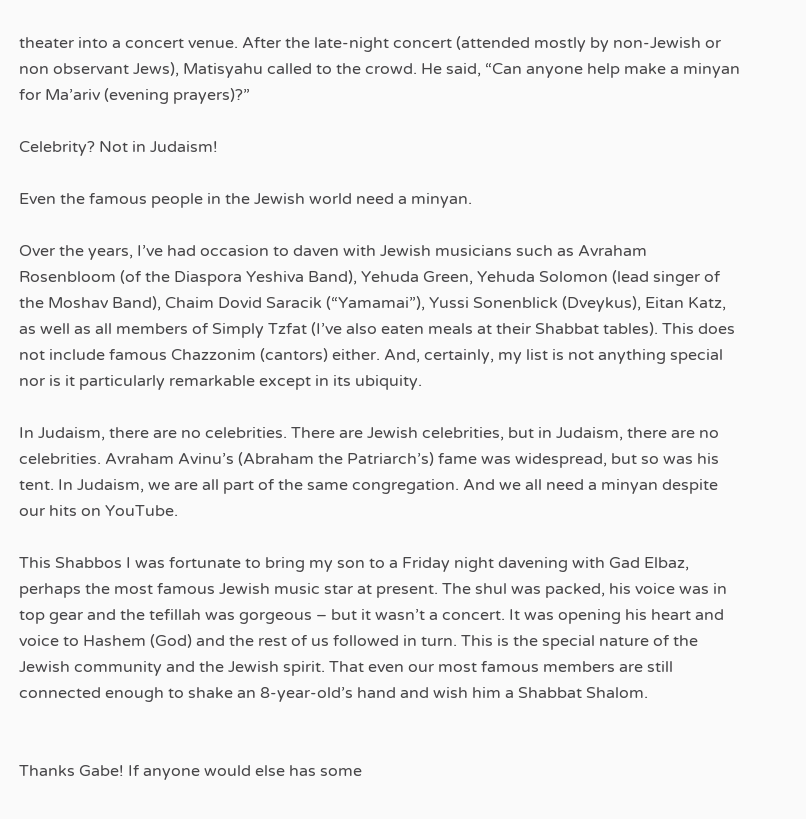theater into a concert venue. After the late-night concert (attended mostly by non-Jewish or non observant Jews), Matisyahu called to the crowd. He said, “Can anyone help make a minyan for Ma’ariv (evening prayers)?”

Celebrity? Not in Judaism!

Even the famous people in the Jewish world need a minyan.

Over the years, I’ve had occasion to daven with Jewish musicians such as Avraham Rosenbloom (of the Diaspora Yeshiva Band), Yehuda Green, Yehuda Solomon (lead singer of the Moshav Band), Chaim Dovid Saracik (“Yamamai”), Yussi Sonenblick (Dveykus), Eitan Katz, as well as all members of Simply Tzfat (I’ve also eaten meals at their Shabbat tables). This does not include famous Chazzonim (cantors) either. And, certainly, my list is not anything special nor is it particularly remarkable except in its ubiquity.

In Judaism, there are no celebrities. There are Jewish celebrities, but in Judaism, there are no celebrities. Avraham Avinu’s (Abraham the Patriarch’s) fame was widespread, but so was his tent. In Judaism, we are all part of the same congregation. And we all need a minyan despite our hits on YouTube.

This Shabbos I was fortunate to bring my son to a Friday night davening with Gad Elbaz, perhaps the most famous Jewish music star at present. The shul was packed, his voice was in top gear and the tefillah was gorgeous – but it wasn’t a concert. It was opening his heart and voice to Hashem (God) and the rest of us followed in turn. This is the special nature of the Jewish community and the Jewish spirit. That even our most famous members are still connected enough to shake an 8-year-old’s hand and wish him a Shabbat Shalom.


Thanks Gabe! If anyone would else has some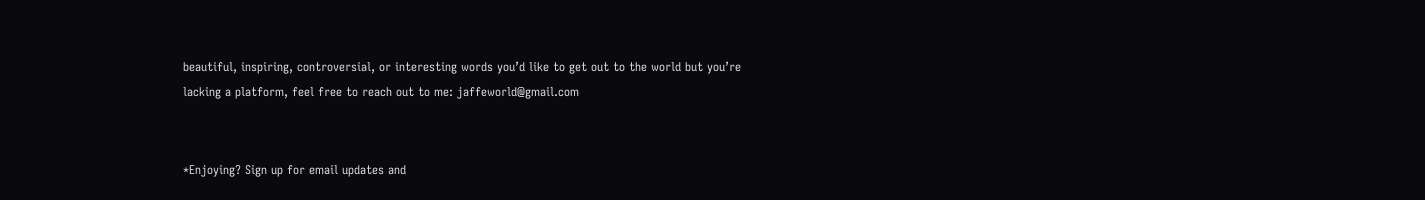beautiful, inspiring, controversial, or interesting words you’d like to get out to the world but you’re lacking a platform, feel free to reach out to me: jaffeworld@gmail.com


*Enjoying? Sign up for email updates and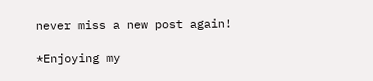never miss a new post again!

*Enjoying my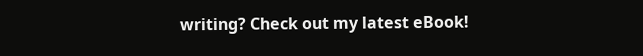writing? Check out my latest eBook!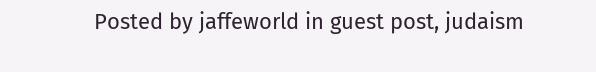Posted by jaffeworld in guest post, judaism